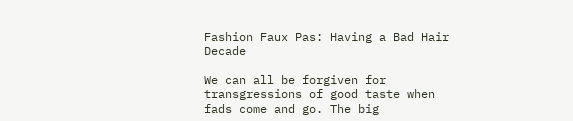Fashion Faux Pas: Having a Bad Hair Decade

We can all be forgiven for transgressions of good taste when fads come and go. The big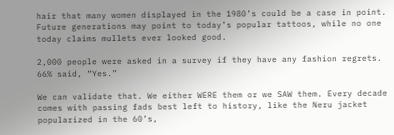hair that many women displayed in the 1980’s could be a case in point. Future generations may point to today’s popular tattoos, while no one today claims mullets ever looked good.

2,000 people were asked in a survey if they have any fashion regrets. 66% said, “Yes.”

We can validate that. We either WERE them or we SAW them. Every decade comes with passing fads best left to history, like the Neru jacket popularized in the 60’s,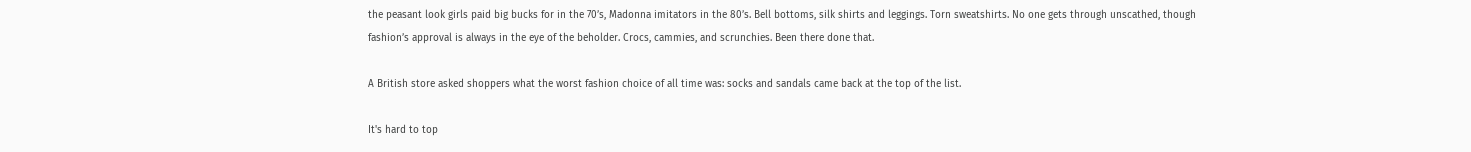the peasant look girls paid big bucks for in the 70’s, Madonna imitators in the 80’s. Bell bottoms, silk shirts and leggings. Torn sweatshirts. No one gets through unscathed, though fashion’s approval is always in the eye of the beholder. Crocs, cammies, and scrunchies. Been there done that.

A British store asked shoppers what the worst fashion choice of all time was: socks and sandals came back at the top of the list.

It's hard to top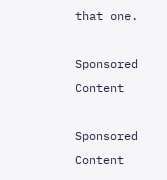that one.

Sponsored Content

Sponsored Content